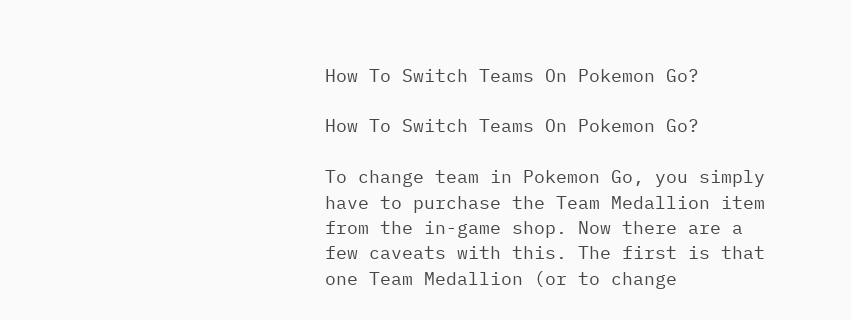How To Switch Teams On Pokemon Go?

How To Switch Teams On Pokemon Go?

To change team in Pokemon Go, you simply have to purchase the Team Medallion item from the in-game shop. Now there are a few caveats with this. The first is that one Team Medallion (or to change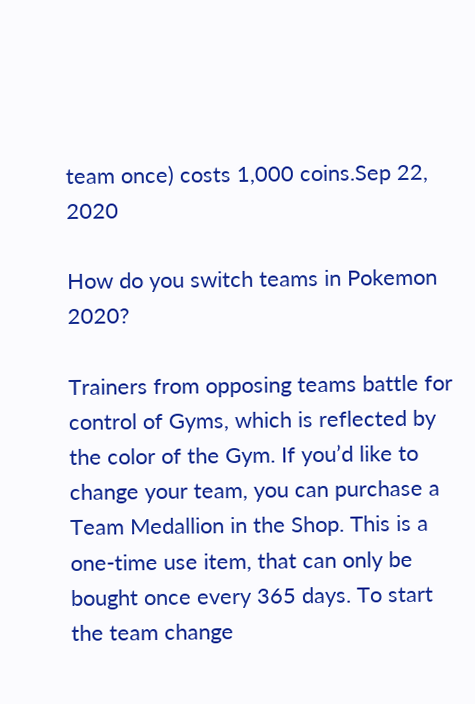team once) costs 1,000 coins.Sep 22, 2020

How do you switch teams in Pokemon 2020?

Trainers from opposing teams battle for control of Gyms, which is reflected by the color of the Gym. If you’d like to change your team, you can purchase a Team Medallion in the Shop. This is a one-time use item, that can only be bought once every 365 days. To start the team change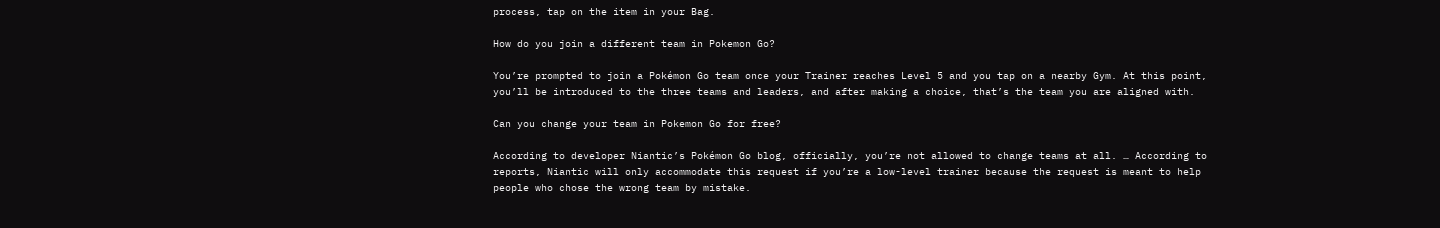process, tap on the item in your Bag.

How do you join a different team in Pokemon Go?

You’re prompted to join a Pokémon Go team once your Trainer reaches Level 5 and you tap on a nearby Gym. At this point, you’ll be introduced to the three teams and leaders, and after making a choice, that’s the team you are aligned with.

Can you change your team in Pokemon Go for free?

According to developer Niantic’s Pokémon Go blog, officially, you’re not allowed to change teams at all. … According to reports, Niantic will only accommodate this request if you’re a low-level trainer because the request is meant to help people who chose the wrong team by mistake.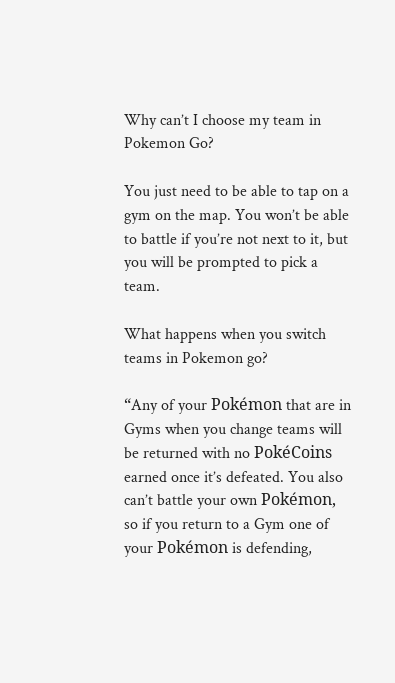Why can’t I choose my team in Pokemon Go?

You just need to be able to tap on a gym on the map. You won’t be able to battle if you’re not next to it, but you will be prompted to pick a team.

What happens when you switch teams in Pokemon go?

“Any of your Pokémon that are in Gyms when you change teams will be returned with no PokéCoins earned once it’s defeated. You also can’t battle your own Pokémon, so if you return to a Gym one of your Pokémon is defending,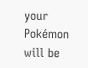your Pokémon will be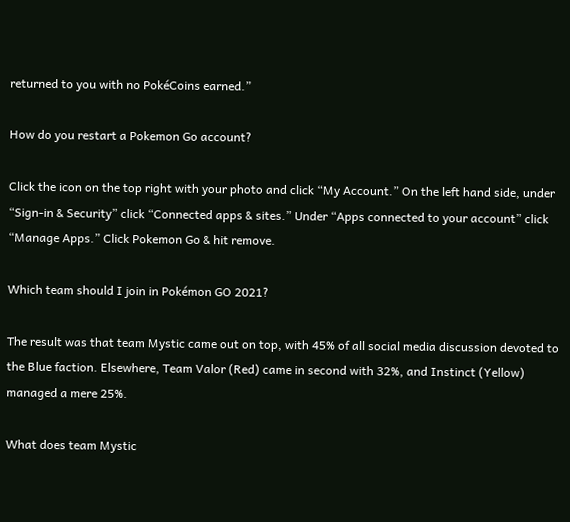returned to you with no PokéCoins earned.”

How do you restart a Pokemon Go account?

Click the icon on the top right with your photo and click “My Account.” On the left hand side, under “Sign-in & Security” click “Connected apps & sites.” Under “Apps connected to your account” click “Manage Apps.” Click Pokemon Go & hit remove.

Which team should I join in Pokémon GO 2021?

The result was that team Mystic came out on top, with 45% of all social media discussion devoted to the Blue faction. Elsewhere, Team Valor (Red) came in second with 32%, and Instinct (Yellow) managed a mere 25%.

What does team Mystic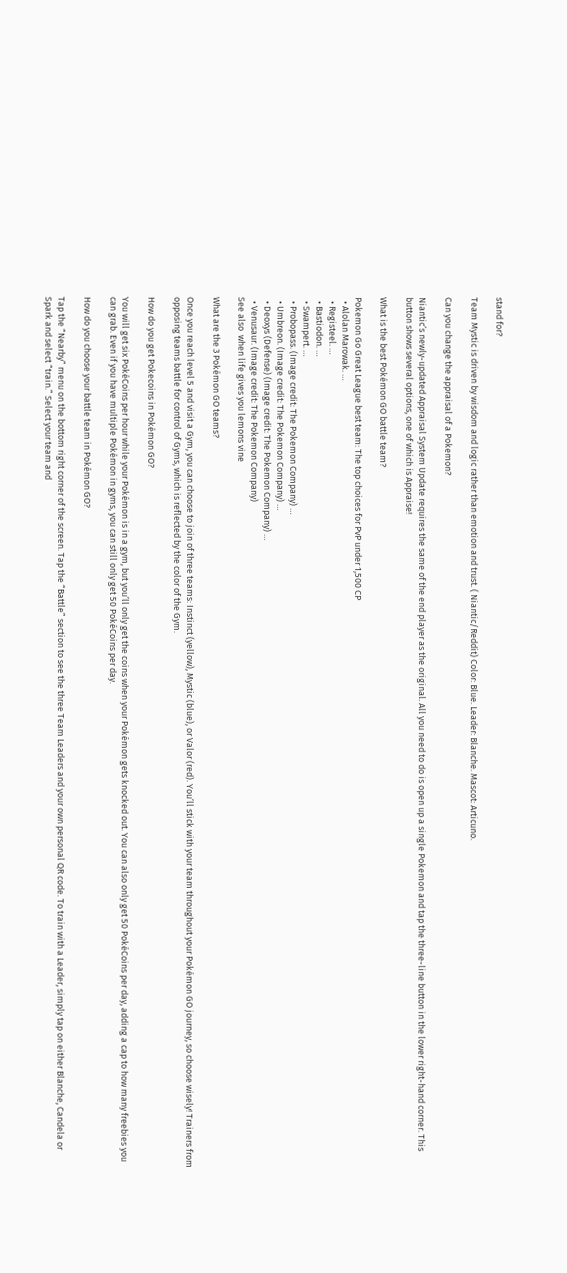stand for?

Team Mystic is driven by wisdom and logic rather than emotion and trust. ( Niantic/Reddit) Color: Blue. Leader: Blanche. Mascot: Articuno.

Can you change the appraisal of a Pokemon?

Niantic’s newly-updated Appraisal System Update requires the same of the end player as the original. All you need to do is open up a single Pokemon and tap the three-line button in the lower right-hand corner. This button shows several options, one of which is Appraise!

What is the best Pokémon GO battle team?

Pokemon Go Great League best team: The top choices for PvP under 1,500 CP
  • Alolan Marowak. …
  • Registeel. …
  • Bastiodon. …
  • Swampert. …
  • Probopass. (Image credit: The Pokemon Company) …
  • Umbreon. (Image credit: The Pokemon Company) …
  • Deoxys (Defense) (Image credit: The Pokemon Company) …
  • Venusaur. (Image credit: The Pokemon Company)
See also  when life gives you lemons vine

What are the 3 Pokémon GO teams?

Once you reach level 5 and visit a Gym, you can choose to join of three teams: Instinct (yellow), Mystic (blue), or Valor (red). You’ll stick with your team throughout your Pokémon GO journey, so choose wisely! Trainers from opposing teams battle for control of Gyms, which is reflected by the color of the Gym.

How do you get Pokecoins in Pokémon GO?

You will get six PokéCoins per hour while your Pokémon is in a gym, but you’ll only get the coins when your Pokémon gets knocked out. You can also only get 50 PokéCoins per day, adding a cap to how many freebies you can grab. Even if you have multiple Pokémon in gyms, you can still only get 50 PokéCoins per day.

How do you choose your battle team in Pokémon GO?

Tap the “Nearby” menu on the bottom right corner of the screen. Tap the “Battle” section to see the three Team Leaders and your own personal QR code. To train with a Leader, simply tap on either Blanche, Candela or Spark and select “train.” Select your team and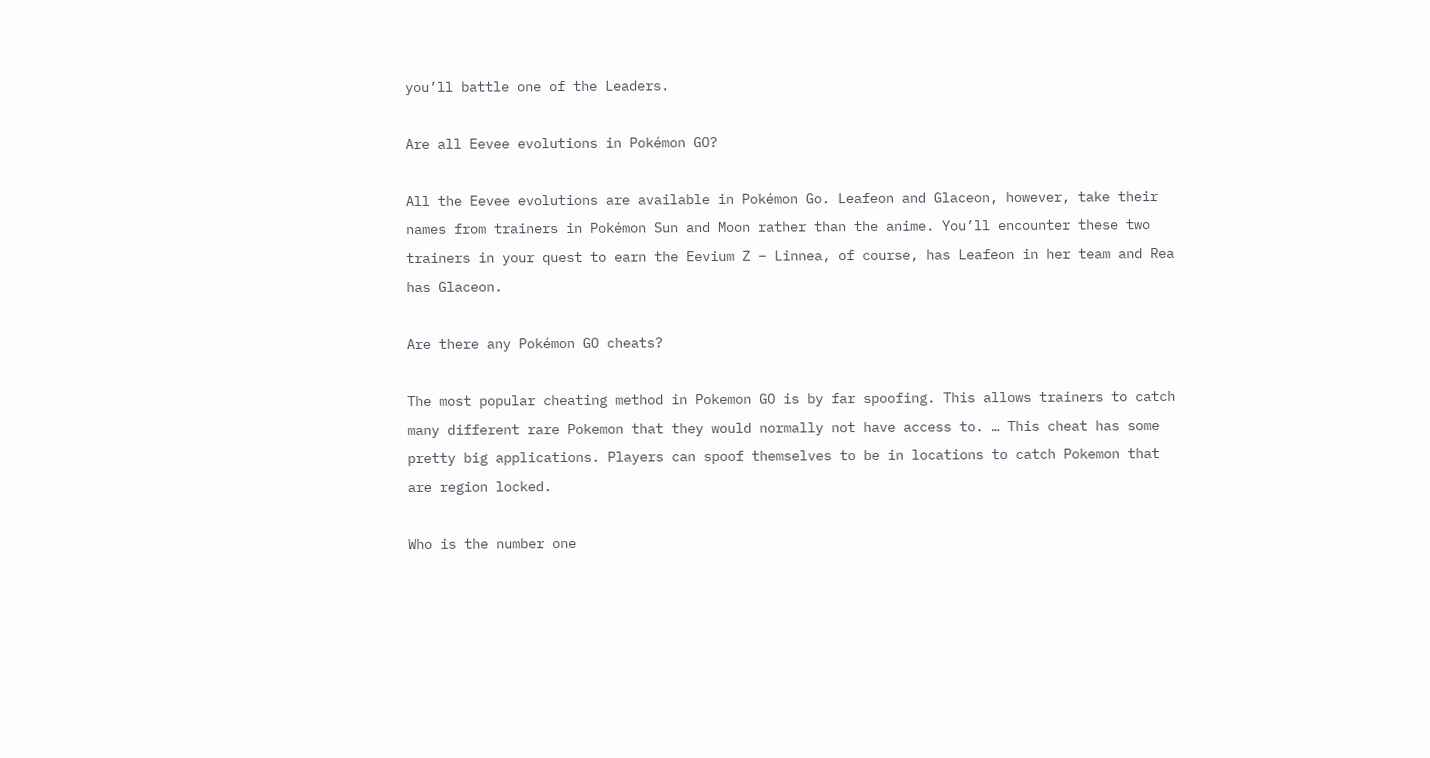you’ll battle one of the Leaders.

Are all Eevee evolutions in Pokémon GO?

All the Eevee evolutions are available in Pokémon Go. Leafeon and Glaceon, however, take their names from trainers in Pokémon Sun and Moon rather than the anime. You’ll encounter these two trainers in your quest to earn the Eevium Z – Linnea, of course, has Leafeon in her team and Rea has Glaceon.

Are there any Pokémon GO cheats?

The most popular cheating method in Pokemon GO is by far spoofing. This allows trainers to catch many different rare Pokemon that they would normally not have access to. … This cheat has some pretty big applications. Players can spoof themselves to be in locations to catch Pokemon that are region locked.

Who is the number one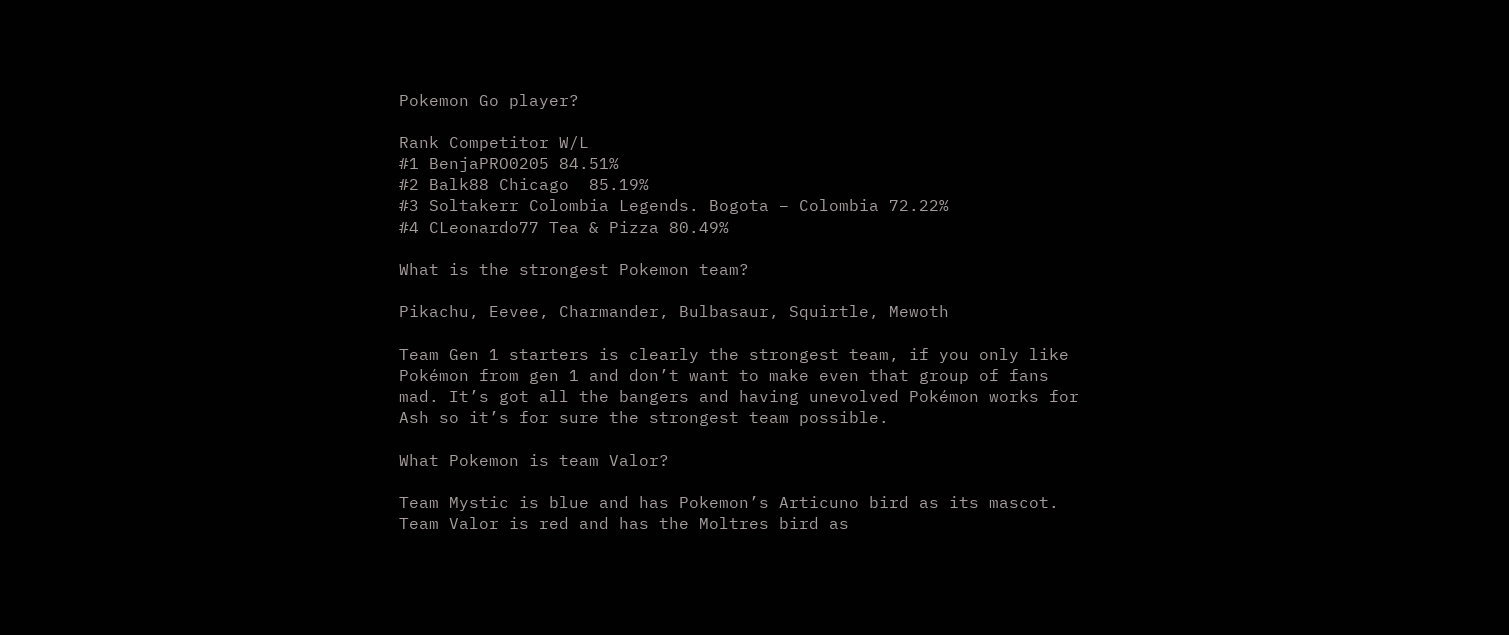Pokemon Go player?

Rank Competitor W/L
#1 BenjaPRO0205 84.51%
#2 Balk88 Chicago  85.19%
#3 Soltakerr Colombia Legends. Bogota – Colombia 72.22%
#4 CLeonardo77 Tea & Pizza 80.49%

What is the strongest Pokemon team?

Pikachu, Eevee, Charmander, Bulbasaur, Squirtle, Mewoth

Team Gen 1 starters is clearly the strongest team, if you only like Pokémon from gen 1 and don’t want to make even that group of fans mad. It’s got all the bangers and having unevolved Pokémon works for Ash so it’s for sure the strongest team possible.

What Pokemon is team Valor?

Team Mystic is blue and has Pokemon’s Articuno bird as its mascot. Team Valor is red and has the Moltres bird as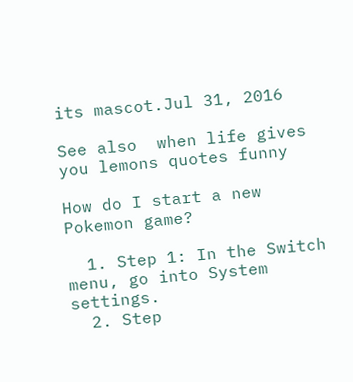its mascot.Jul 31, 2016

See also  when life gives you lemons quotes funny

How do I start a new Pokemon game?

  1. Step 1: In the Switch menu, go into System settings.
  2. Step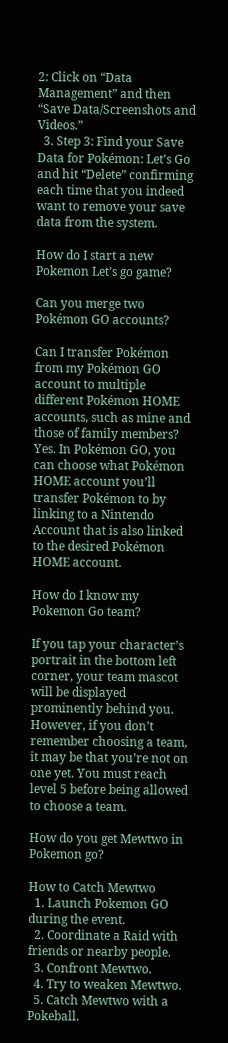2: Click on “Data Management” and then “Save Data/Screenshots and Videos.”
  3. Step 3: Find your Save Data for Pokémon: Let’s Go and hit “Delete” confirming each time that you indeed want to remove your save data from the system.

How do I start a new Pokemon Let’s go game?

Can you merge two Pokémon GO accounts?

Can I transfer Pokémon from my Pokémon GO account to multiple different Pokémon HOME accounts, such as mine and those of family members? Yes. In Pokémon GO, you can choose what Pokémon HOME account you’ll transfer Pokémon to by linking to a Nintendo Account that is also linked to the desired Pokémon HOME account.

How do I know my Pokemon Go team?

If you tap your character’s portrait in the bottom left corner, your team mascot will be displayed prominently behind you. However, if you don’t remember choosing a team, it may be that you’re not on one yet. You must reach level 5 before being allowed to choose a team.

How do you get Mewtwo in Pokemon go?

How to Catch Mewtwo
  1. Launch Pokemon GO during the event.
  2. Coordinate a Raid with friends or nearby people.
  3. Confront Mewtwo.
  4. Try to weaken Mewtwo.
  5. Catch Mewtwo with a Pokeball.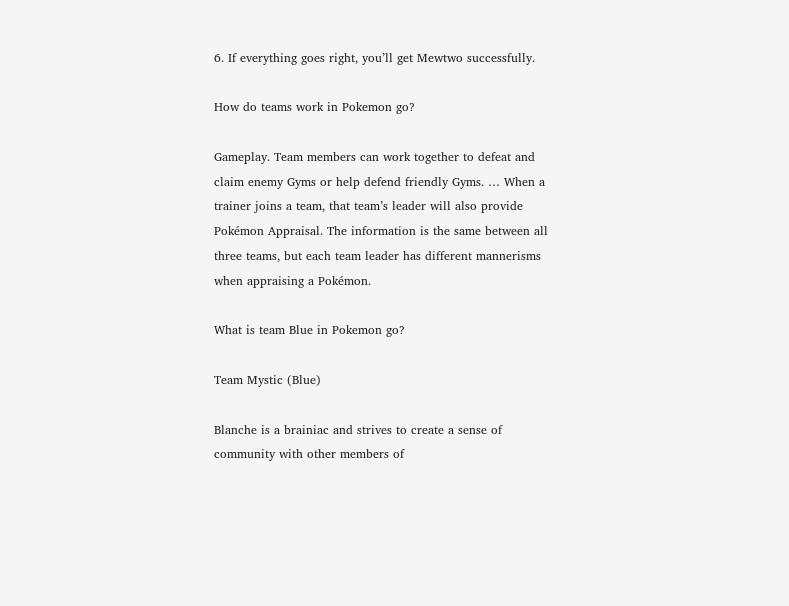6. If everything goes right, you’ll get Mewtwo successfully.

How do teams work in Pokemon go?

Gameplay. Team members can work together to defeat and claim enemy Gyms or help defend friendly Gyms. … When a trainer joins a team, that team’s leader will also provide Pokémon Appraisal. The information is the same between all three teams, but each team leader has different mannerisms when appraising a Pokémon.

What is team Blue in Pokemon go?

Team Mystic (Blue)

Blanche is a brainiac and strives to create a sense of community with other members of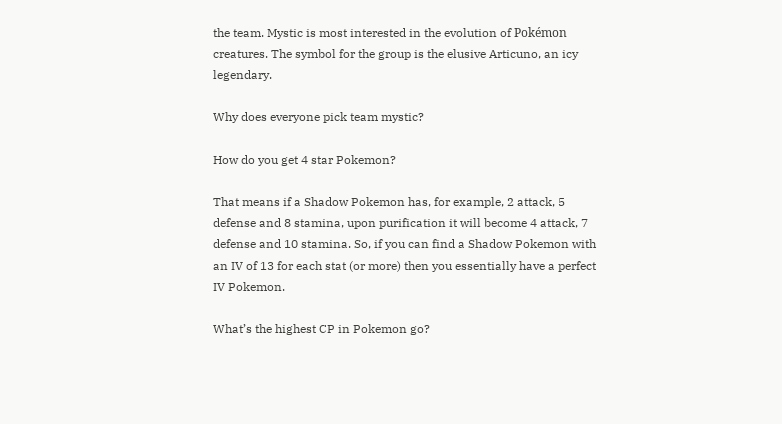the team. Mystic is most interested in the evolution of Pokémon creatures. The symbol for the group is the elusive Articuno, an icy legendary.

Why does everyone pick team mystic?

How do you get 4 star Pokemon?

That means if a Shadow Pokemon has, for example, 2 attack, 5 defense and 8 stamina, upon purification it will become 4 attack, 7 defense and 10 stamina. So, if you can find a Shadow Pokemon with an IV of 13 for each stat (or more) then you essentially have a perfect IV Pokemon.

What’s the highest CP in Pokemon go?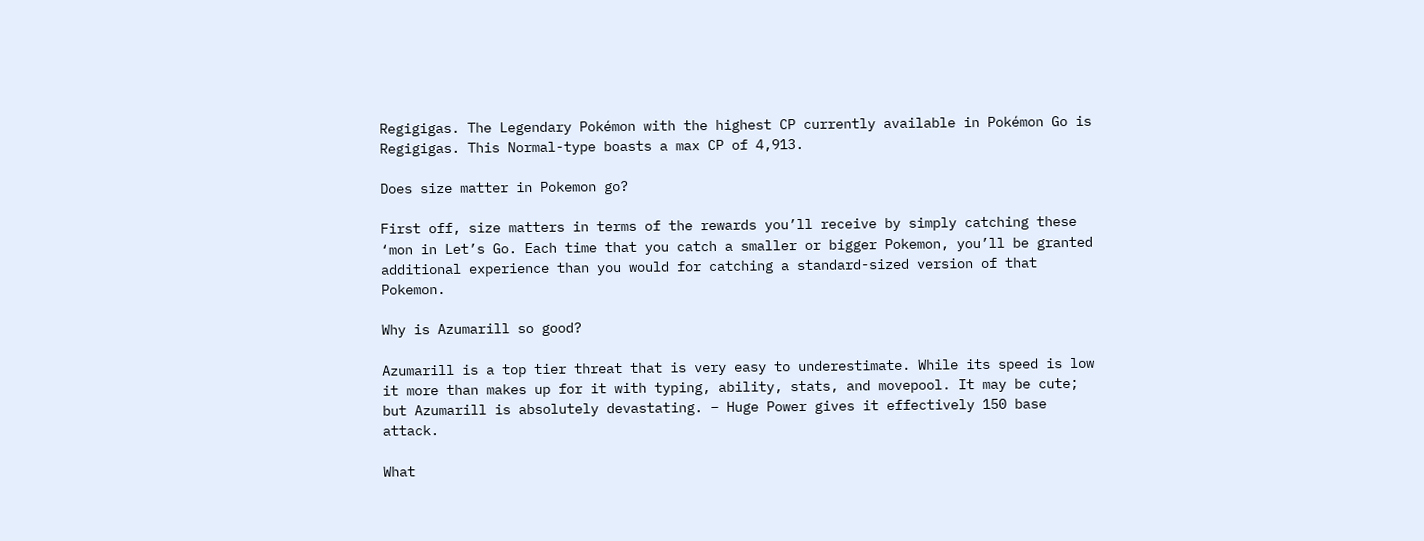Regigigas. The Legendary Pokémon with the highest CP currently available in Pokémon Go is Regigigas. This Normal-type boasts a max CP of 4,913.

Does size matter in Pokemon go?

First off, size matters in terms of the rewards you’ll receive by simply catching these ‘mon in Let’s Go. Each time that you catch a smaller or bigger Pokemon, you’ll be granted additional experience than you would for catching a standard-sized version of that Pokemon.

Why is Azumarill so good?

Azumarill is a top tier threat that is very easy to underestimate. While its speed is low it more than makes up for it with typing, ability, stats, and movepool. It may be cute; but Azumarill is absolutely devastating. – Huge Power gives it effectively 150 base attack.

What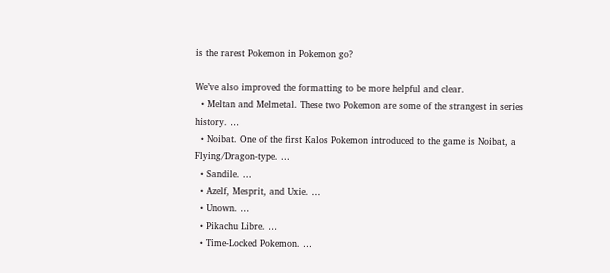is the rarest Pokemon in Pokemon go?

We’ve also improved the formatting to be more helpful and clear.
  • Meltan and Melmetal. These two Pokemon are some of the strangest in series history. …
  • Noibat. One of the first Kalos Pokemon introduced to the game is Noibat, a Flying/Dragon-type. …
  • Sandile. …
  • Azelf, Mesprit, and Uxie. …
  • Unown. …
  • Pikachu Libre. …
  • Time-Locked Pokemon. …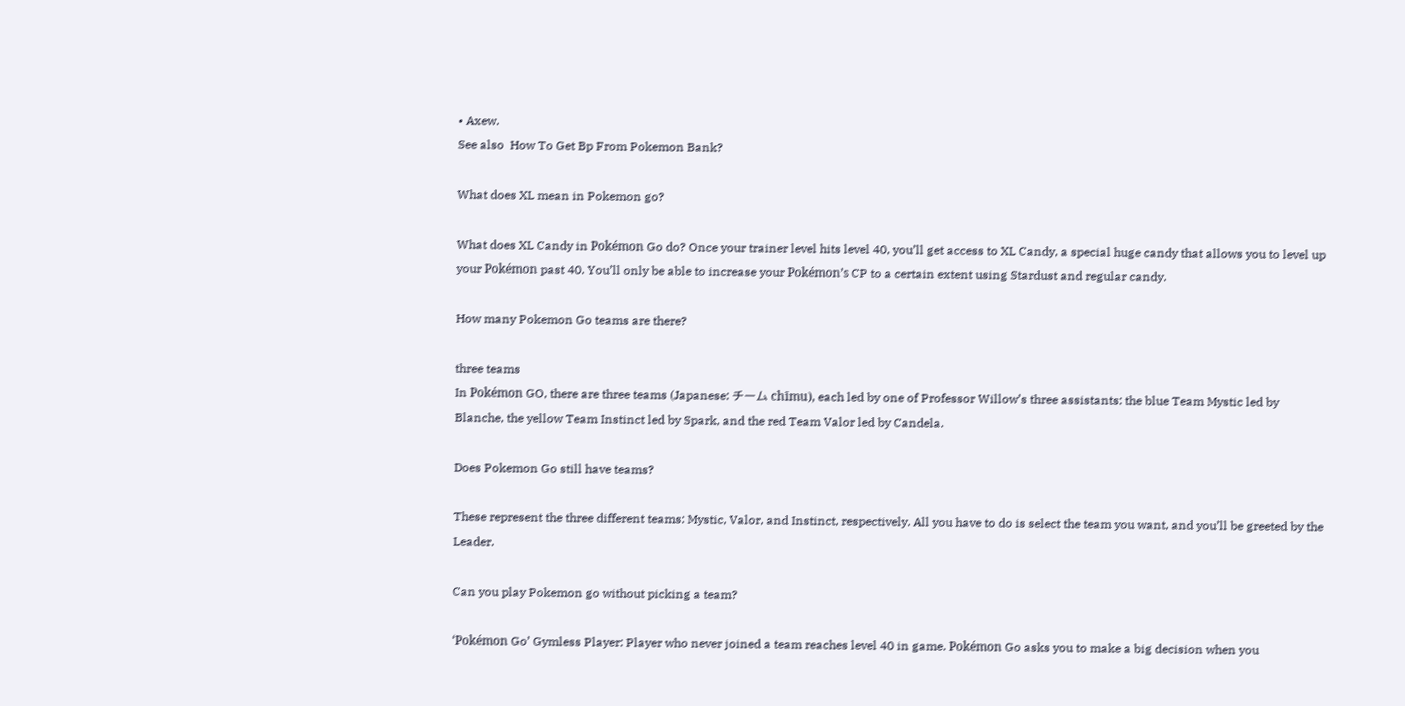• Axew.
See also  How To Get Bp From Pokemon Bank?

What does XL mean in Pokemon go?

What does XL Candy in Pokémon Go do? Once your trainer level hits level 40, you’ll get access to XL Candy, a special huge candy that allows you to level up your Pokémon past 40. You’ll only be able to increase your Pokémon’s CP to a certain extent using Stardust and regular candy.

How many Pokemon Go teams are there?

three teams
In Pokémon GO, there are three teams (Japanese: チーム chīmu), each led by one of Professor Willow’s three assistants: the blue Team Mystic led by Blanche, the yellow Team Instinct led by Spark, and the red Team Valor led by Candela.

Does Pokemon Go still have teams?

These represent the three different teams: Mystic, Valor, and Instinct, respectively. All you have to do is select the team you want, and you’ll be greeted by the Leader.

Can you play Pokemon go without picking a team?

‘Pokémon Go’ Gymless Player: Player who never joined a team reaches level 40 in game. Pokémon Go asks you to make a big decision when you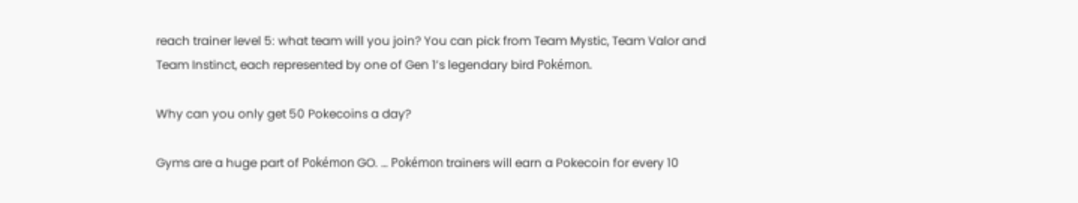reach trainer level 5: what team will you join? You can pick from Team Mystic, Team Valor and Team Instinct, each represented by one of Gen 1’s legendary bird Pokémon.

Why can you only get 50 Pokecoins a day?

Gyms are a huge part of Pokémon GO. … Pokémon trainers will earn a Pokecoin for every 10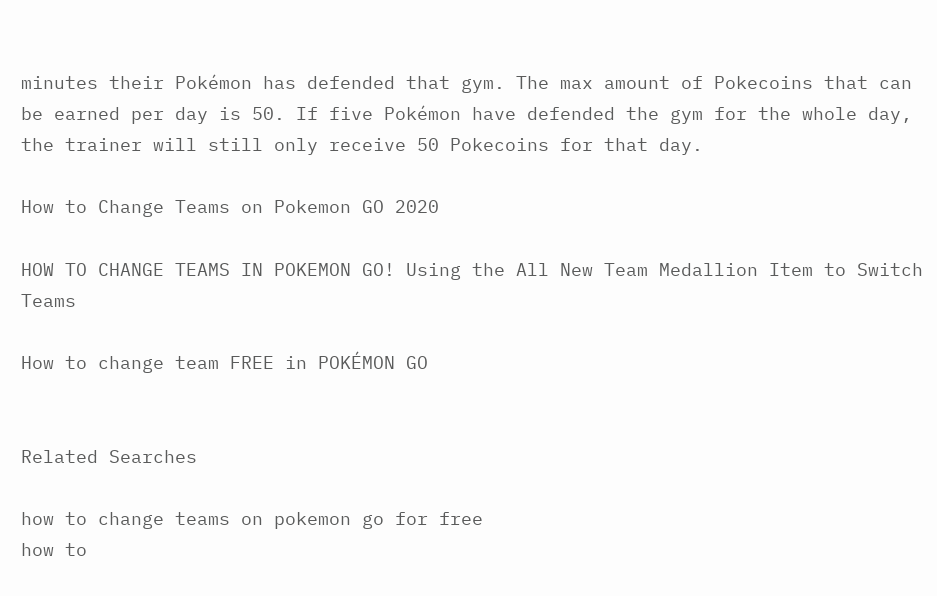minutes their Pokémon has defended that gym. The max amount of Pokecoins that can be earned per day is 50. If five Pokémon have defended the gym for the whole day, the trainer will still only receive 50 Pokecoins for that day.

How to Change Teams on Pokemon GO 2020

HOW TO CHANGE TEAMS IN POKEMON GO! Using the All New Team Medallion Item to Switch Teams

How to change team FREE in POKÉMON GO


Related Searches

how to change teams on pokemon go for free
how to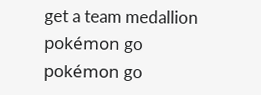get a team medallion pokémon go
pokémon go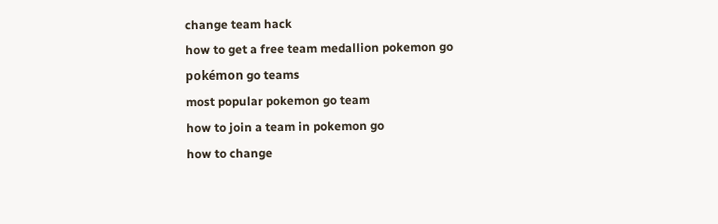change team hack
how to get a free team medallion pokemon go
pokémon go teams
most popular pokemon go team
how to join a team in pokemon go
how to change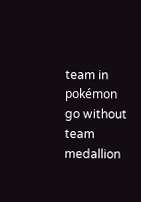team in pokémon go without team medallion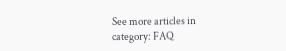See more articles in category: FAQ